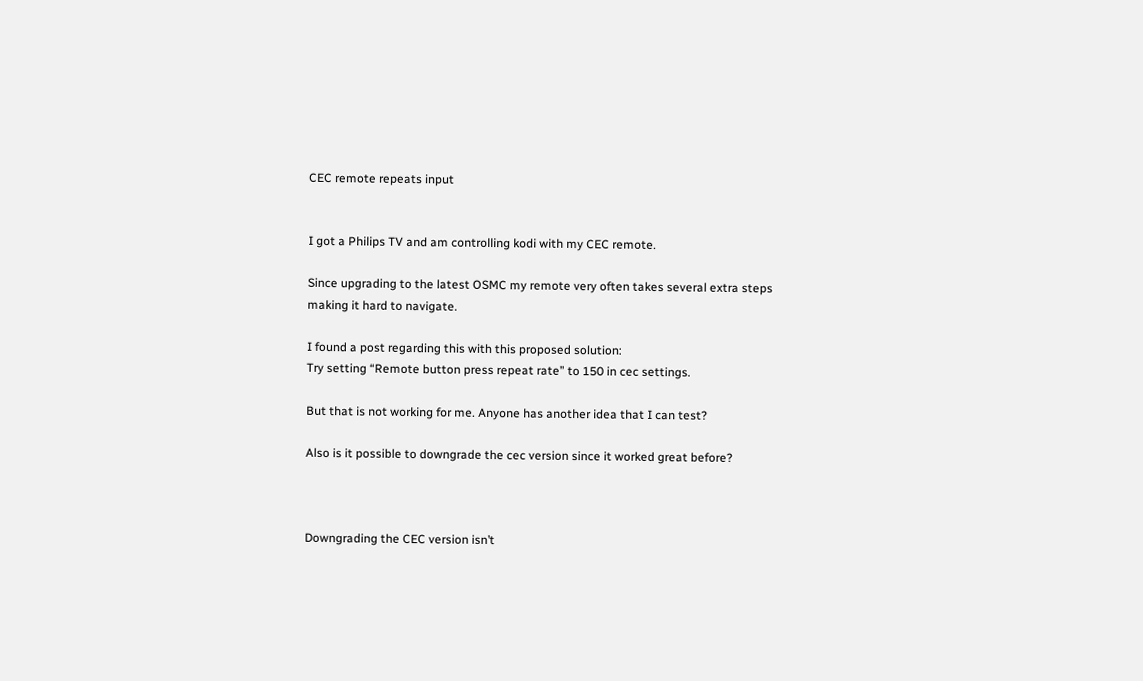CEC remote repeats input


I got a Philips TV and am controlling kodi with my CEC remote.

Since upgrading to the latest OSMC my remote very often takes several extra steps making it hard to navigate.

I found a post regarding this with this proposed solution:
Try setting “Remote button press repeat rate” to 150 in cec settings.

But that is not working for me. Anyone has another idea that I can test?

Also is it possible to downgrade the cec version since it worked great before?



Downgrading the CEC version isn’t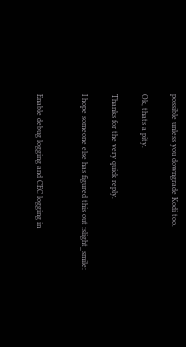possible unless you downgrade Kodi too.

Ok, thats a pity.

Thanks for the very quick reply.

I hope someone else has figured this out :slight_smile:


Enable debug logging and CEC logging in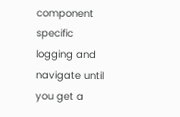component specific logging and navigate until you get a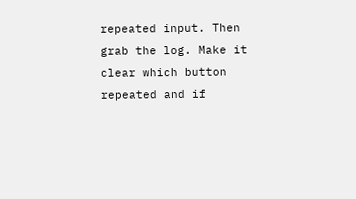repeated input. Then grab the log. Make it clear which button repeated and if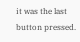it was the last button pressed.